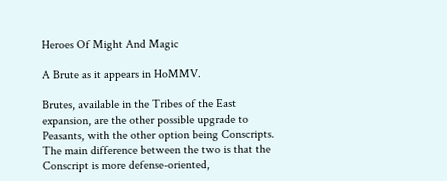Heroes Of Might And Magic

A Brute as it appears in HoMMV.

Brutes, available in the Tribes of the East expansion, are the other possible upgrade to Peasants, with the other option being Conscripts. The main difference between the two is that the Conscript is more defense-oriented,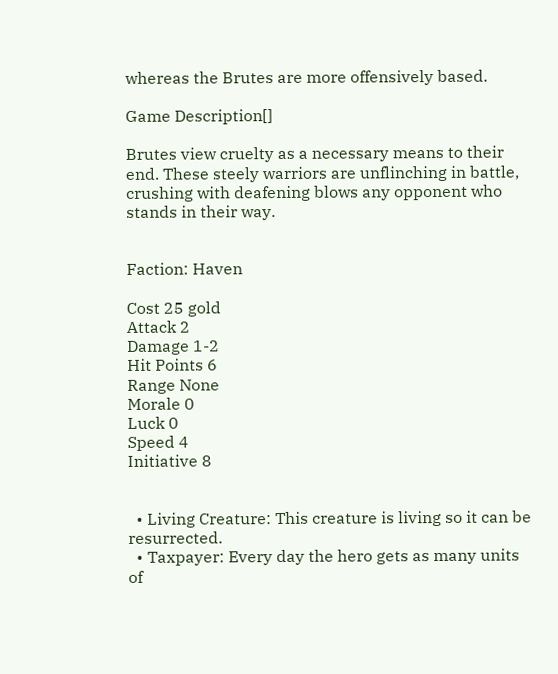whereas the Brutes are more offensively based.

Game Description[]

Brutes view cruelty as a necessary means to their end. These steely warriors are unflinching in battle, crushing with deafening blows any opponent who stands in their way.


Faction: Haven

Cost 25 gold
Attack 2
Damage 1-2
Hit Points 6
Range None
Morale 0
Luck 0
Speed 4
Initiative 8


  • Living Creature: This creature is living so it can be resurrected.
  • Taxpayer: Every day the hero gets as many units of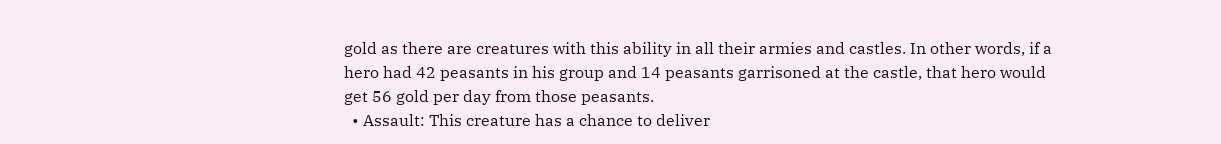gold as there are creatures with this ability in all their armies and castles. In other words, if a hero had 42 peasants in his group and 14 peasants garrisoned at the castle, that hero would get 56 gold per day from those peasants.
  • Assault: This creature has a chance to deliver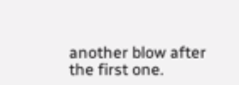another blow after the first one.